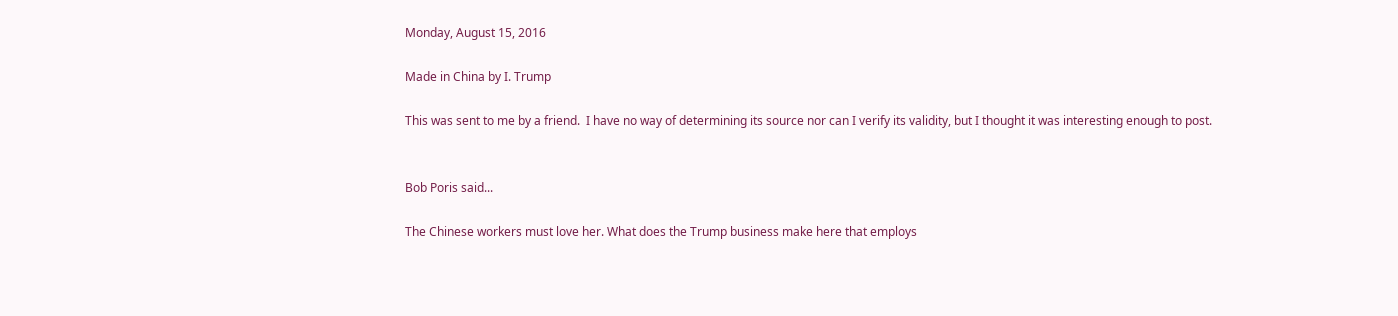Monday, August 15, 2016

Made in China by I. Trump

This was sent to me by a friend.  I have no way of determining its source nor can I verify its validity, but I thought it was interesting enough to post.


Bob Poris said...

The Chinese workers must love her. What does the Trump business make here that employs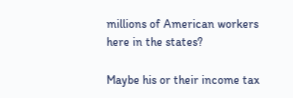millions of American workers here in the states?

Maybe his or their income tax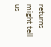returns might tell us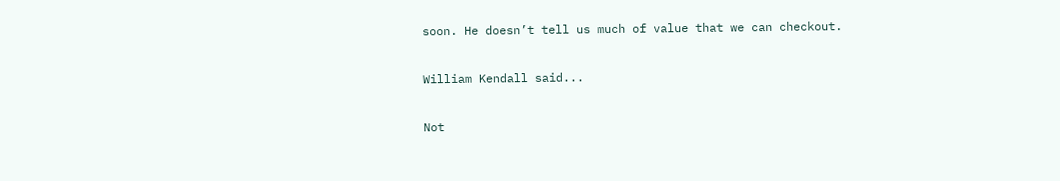soon. He doesn’t tell us much of value that we can checkout.

William Kendall said...

Not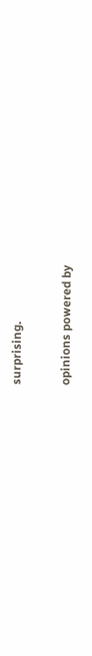surprising.

opinions powered by